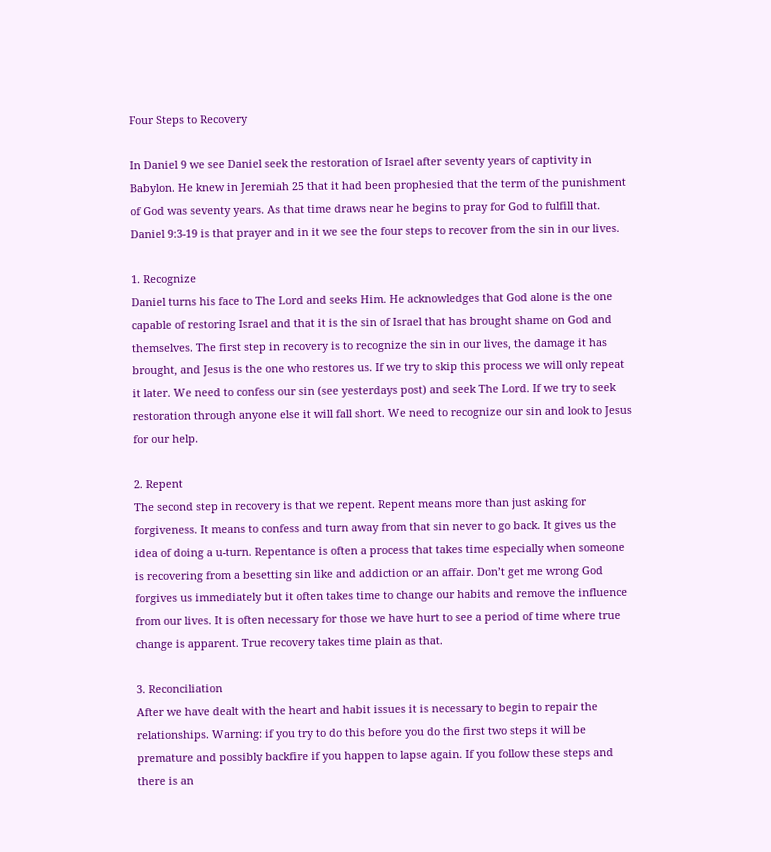Four Steps to Recovery

In Daniel 9 we see Daniel seek the restoration of Israel after seventy years of captivity in Babylon. He knew in Jeremiah 25 that it had been prophesied that the term of the punishment of God was seventy years. As that time draws near he begins to pray for God to fulfill that. Daniel 9:3-19 is that prayer and in it we see the four steps to recover from the sin in our lives.

1. Recognize
Daniel turns his face to The Lord and seeks Him. He acknowledges that God alone is the one capable of restoring Israel and that it is the sin of Israel that has brought shame on God and themselves. The first step in recovery is to recognize the sin in our lives, the damage it has brought, and Jesus is the one who restores us. If we try to skip this process we will only repeat it later. We need to confess our sin (see yesterdays post) and seek The Lord. If we try to seek restoration through anyone else it will fall short. We need to recognize our sin and look to Jesus for our help.

2. Repent
The second step in recovery is that we repent. Repent means more than just asking for forgiveness. It means to confess and turn away from that sin never to go back. It gives us the idea of doing a u-turn. Repentance is often a process that takes time especially when someone is recovering from a besetting sin like and addiction or an affair. Don’t get me wrong God forgives us immediately but it often takes time to change our habits and remove the influence from our lives. It is often necessary for those we have hurt to see a period of time where true change is apparent. True recovery takes time plain as that.

3. Reconciliation
After we have dealt with the heart and habit issues it is necessary to begin to repair the relationships. Warning: if you try to do this before you do the first two steps it will be premature and possibly backfire if you happen to lapse again. If you follow these steps and there is an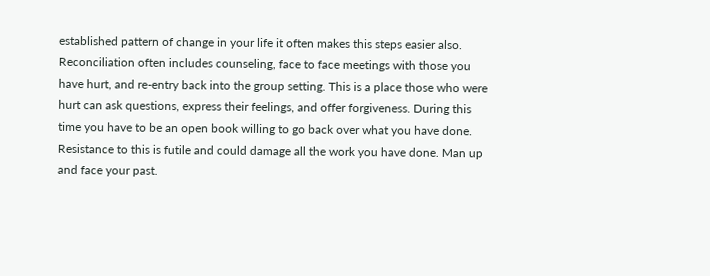established pattern of change in your life it often makes this steps easier also. Reconciliation often includes counseling, face to face meetings with those you have hurt, and re-entry back into the group setting. This is a place those who were hurt can ask questions, express their feelings, and offer forgiveness. During this time you have to be an open book willing to go back over what you have done. Resistance to this is futile and could damage all the work you have done. Man up and face your past.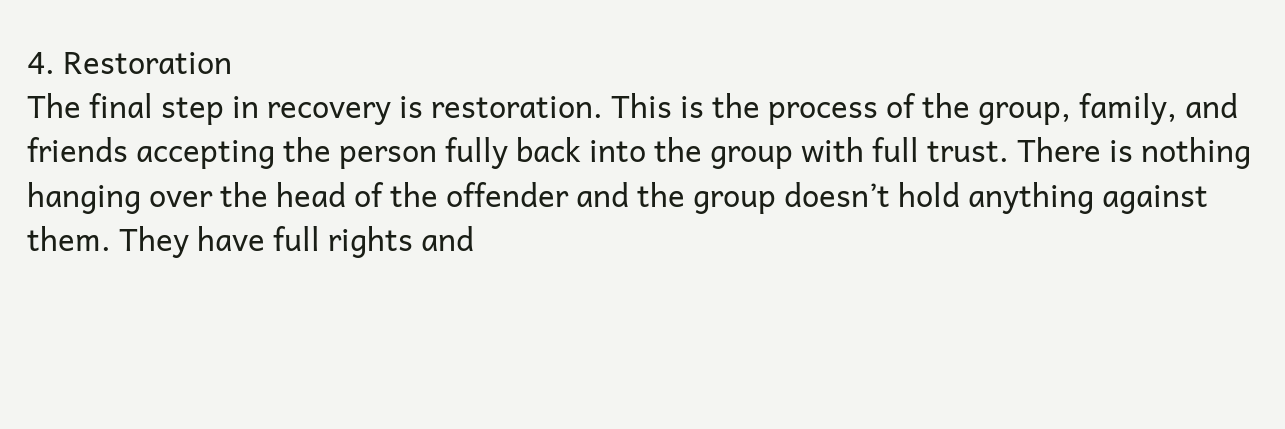4. Restoration
The final step in recovery is restoration. This is the process of the group, family, and friends accepting the person fully back into the group with full trust. There is nothing hanging over the head of the offender and the group doesn’t hold anything against them. They have full rights and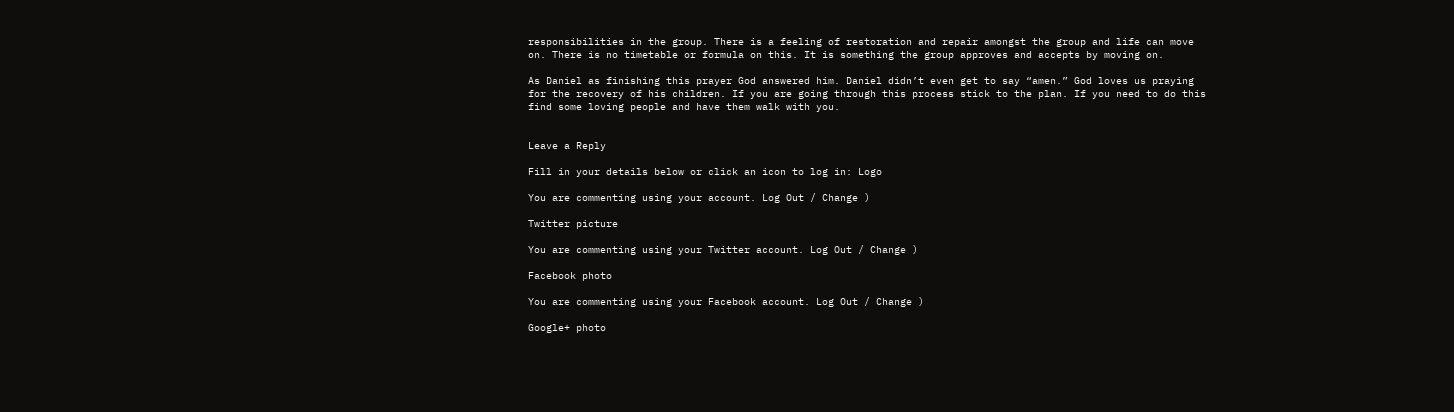responsibilities in the group. There is a feeling of restoration and repair amongst the group and life can move on. There is no timetable or formula on this. It is something the group approves and accepts by moving on.

As Daniel as finishing this prayer God answered him. Daniel didn’t even get to say “amen.” God loves us praying for the recovery of his children. If you are going through this process stick to the plan. If you need to do this find some loving people and have them walk with you.


Leave a Reply

Fill in your details below or click an icon to log in: Logo

You are commenting using your account. Log Out / Change )

Twitter picture

You are commenting using your Twitter account. Log Out / Change )

Facebook photo

You are commenting using your Facebook account. Log Out / Change )

Google+ photo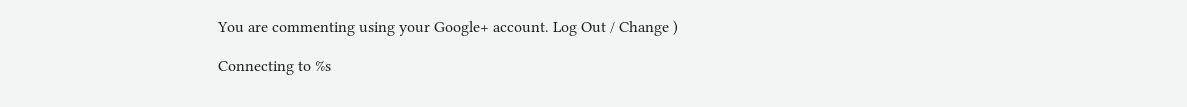You are commenting using your Google+ account. Log Out / Change )

Connecting to %s